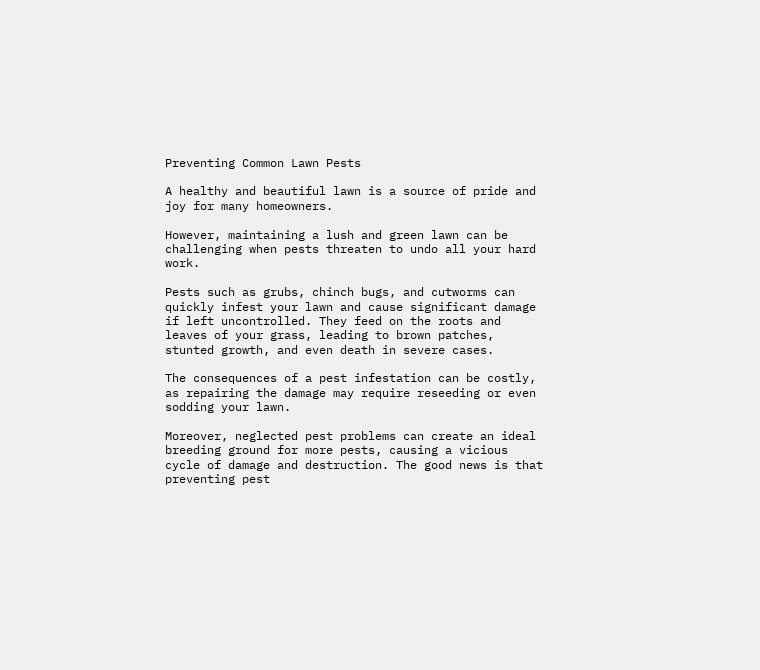Preventing Common Lawn Pests

A healthy and beautiful lawn is a source of pride and joy for many homeowners.

However, maintaining a lush and green lawn can be challenging when pests threaten to undo all your hard work.

Pests such as grubs, chinch bugs, and cutworms can quickly infest your lawn and cause significant damage if left uncontrolled. They feed on the roots and leaves of your grass, leading to brown patches, stunted growth, and even death in severe cases.

The consequences of a pest infestation can be costly, as repairing the damage may require reseeding or even sodding your lawn.

Moreover, neglected pest problems can create an ideal breeding ground for more pests, causing a vicious cycle of damage and destruction. The good news is that preventing pest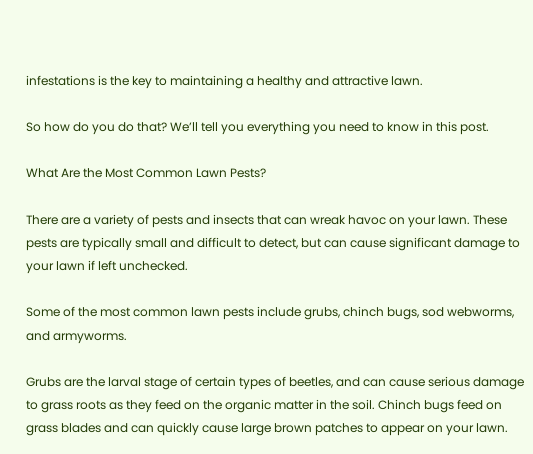infestations is the key to maintaining a healthy and attractive lawn.

So how do you do that? We’ll tell you everything you need to know in this post.

What Are the Most Common Lawn Pests?

There are a variety of pests and insects that can wreak havoc on your lawn. These pests are typically small and difficult to detect, but can cause significant damage to your lawn if left unchecked.

Some of the most common lawn pests include grubs, chinch bugs, sod webworms, and armyworms.

Grubs are the larval stage of certain types of beetles, and can cause serious damage to grass roots as they feed on the organic matter in the soil. Chinch bugs feed on grass blades and can quickly cause large brown patches to appear on your lawn.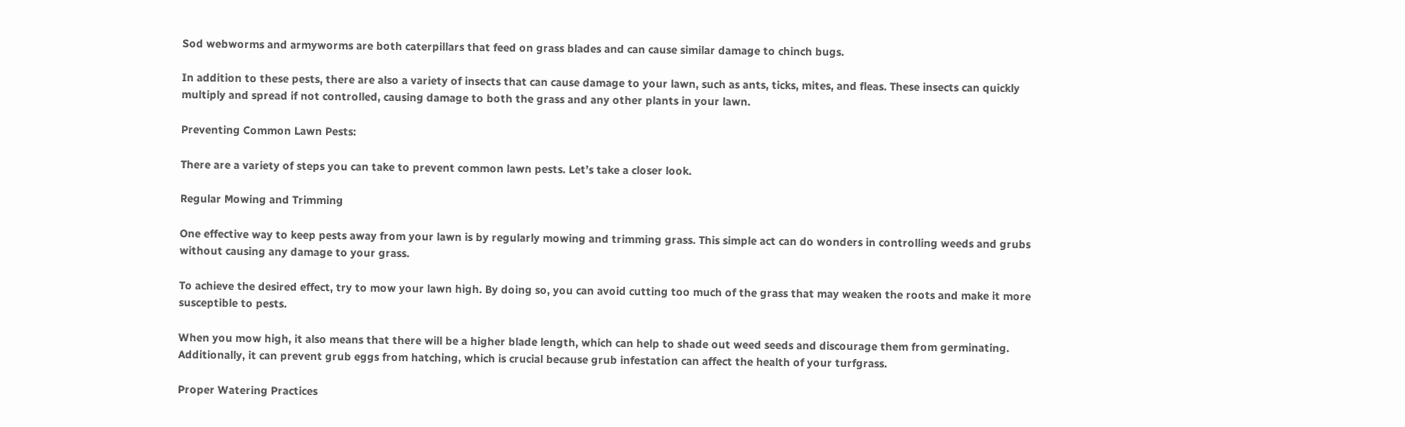Sod webworms and armyworms are both caterpillars that feed on grass blades and can cause similar damage to chinch bugs.

In addition to these pests, there are also a variety of insects that can cause damage to your lawn, such as ants, ticks, mites, and fleas. These insects can quickly multiply and spread if not controlled, causing damage to both the grass and any other plants in your lawn.

Preventing Common Lawn Pests:

There are a variety of steps you can take to prevent common lawn pests. Let’s take a closer look.

Regular Mowing and Trimming

One effective way to keep pests away from your lawn is by regularly mowing and trimming grass. This simple act can do wonders in controlling weeds and grubs without causing any damage to your grass.

To achieve the desired effect, try to mow your lawn high. By doing so, you can avoid cutting too much of the grass that may weaken the roots and make it more susceptible to pests.

When you mow high, it also means that there will be a higher blade length, which can help to shade out weed seeds and discourage them from germinating. Additionally, it can prevent grub eggs from hatching, which is crucial because grub infestation can affect the health of your turfgrass.

Proper Watering Practices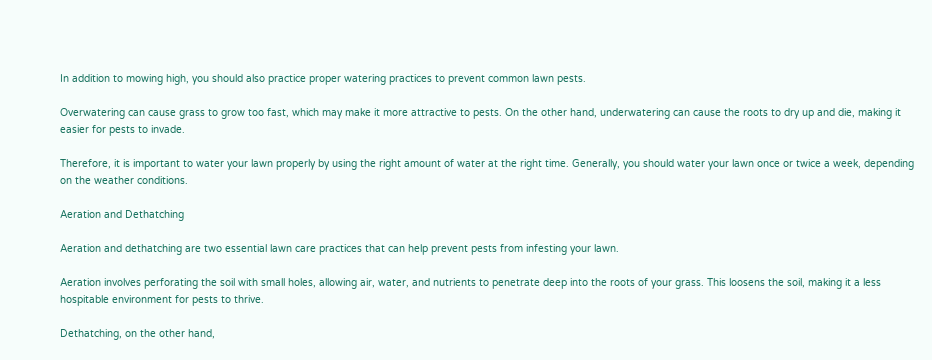In addition to mowing high, you should also practice proper watering practices to prevent common lawn pests.

Overwatering can cause grass to grow too fast, which may make it more attractive to pests. On the other hand, underwatering can cause the roots to dry up and die, making it easier for pests to invade.

Therefore, it is important to water your lawn properly by using the right amount of water at the right time. Generally, you should water your lawn once or twice a week, depending on the weather conditions.

Aeration and Dethatching

Aeration and dethatching are two essential lawn care practices that can help prevent pests from infesting your lawn.

Aeration involves perforating the soil with small holes, allowing air, water, and nutrients to penetrate deep into the roots of your grass. This loosens the soil, making it a less hospitable environment for pests to thrive.

Dethatching, on the other hand,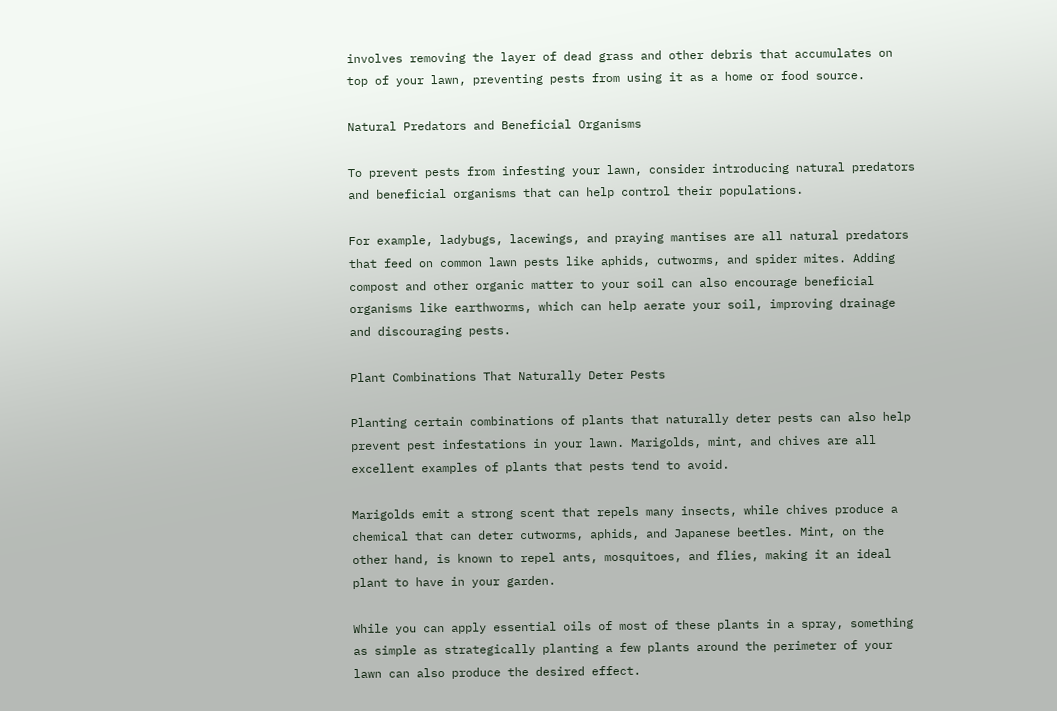involves removing the layer of dead grass and other debris that accumulates on top of your lawn, preventing pests from using it as a home or food source.

Natural Predators and Beneficial Organisms

To prevent pests from infesting your lawn, consider introducing natural predators and beneficial organisms that can help control their populations.

For example, ladybugs, lacewings, and praying mantises are all natural predators that feed on common lawn pests like aphids, cutworms, and spider mites. Adding compost and other organic matter to your soil can also encourage beneficial organisms like earthworms, which can help aerate your soil, improving drainage and discouraging pests.

Plant Combinations That Naturally Deter Pests

Planting certain combinations of plants that naturally deter pests can also help prevent pest infestations in your lawn. Marigolds, mint, and chives are all excellent examples of plants that pests tend to avoid.

Marigolds emit a strong scent that repels many insects, while chives produce a chemical that can deter cutworms, aphids, and Japanese beetles. Mint, on the other hand, is known to repel ants, mosquitoes, and flies, making it an ideal plant to have in your garden.

While you can apply essential oils of most of these plants in a spray, something as simple as strategically planting a few plants around the perimeter of your lawn can also produce the desired effect.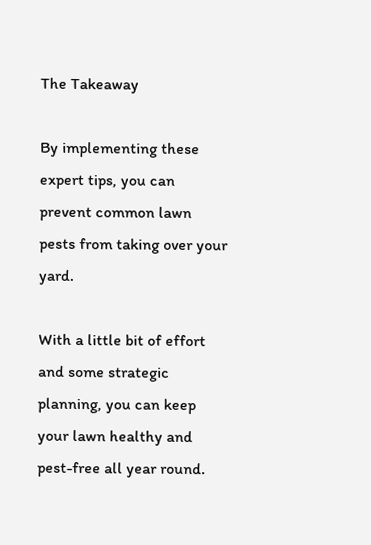The Takeaway

By implementing these expert tips, you can prevent common lawn pests from taking over your yard.

With a little bit of effort and some strategic planning, you can keep your lawn healthy and pest-free all year round.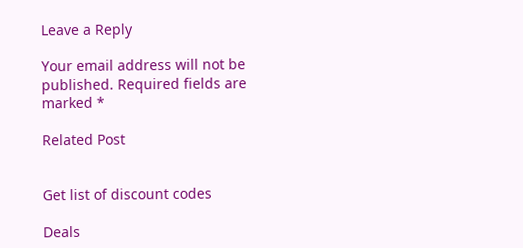Leave a Reply

Your email address will not be published. Required fields are marked *

Related Post


Get list of discount codes

Deals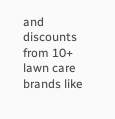and discounts from 10+ lawn care brands like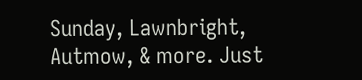Sunday, Lawnbright, Autmow, & more. Just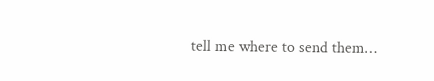tell me where to send them…